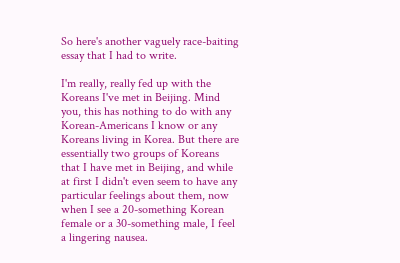So here's another vaguely race-baiting essay that I had to write.

I'm really, really fed up with the Koreans I've met in Beijing. Mind you, this has nothing to do with any Korean-Americans I know or any Koreans living in Korea. But there are essentially two groups of Koreans that I have met in Beijing, and while at first I didn't even seem to have any particular feelings about them, now when I see a 20-something Korean female or a 30-something male, I feel a lingering nausea.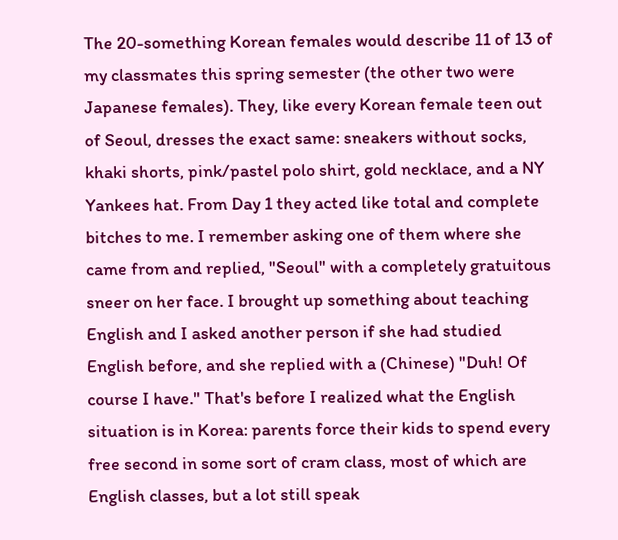The 20-something Korean females would describe 11 of 13 of my classmates this spring semester (the other two were Japanese females). They, like every Korean female teen out of Seoul, dresses the exact same: sneakers without socks, khaki shorts, pink/pastel polo shirt, gold necklace, and a NY Yankees hat. From Day 1 they acted like total and complete bitches to me. I remember asking one of them where she came from and replied, "Seoul" with a completely gratuitous sneer on her face. I brought up something about teaching English and I asked another person if she had studied English before, and she replied with a (Chinese) "Duh! Of course I have." That's before I realized what the English situation is in Korea: parents force their kids to spend every free second in some sort of cram class, most of which are English classes, but a lot still speak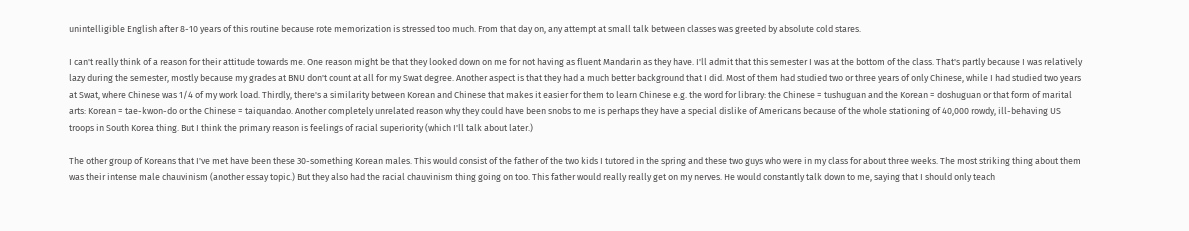unintelligible English after 8-10 years of this routine because rote memorization is stressed too much. From that day on, any attempt at small talk between classes was greeted by absolute cold stares.

I can't really think of a reason for their attitude towards me. One reason might be that they looked down on me for not having as fluent Mandarin as they have. I'll admit that this semester I was at the bottom of the class. That's partly because I was relatively lazy during the semester, mostly because my grades at BNU don't count at all for my Swat degree. Another aspect is that they had a much better background that I did. Most of them had studied two or three years of only Chinese, while I had studied two years at Swat, where Chinese was 1/4 of my work load. Thirdly, there's a similarity between Korean and Chinese that makes it easier for them to learn Chinese e.g. the word for library: the Chinese = tushuguan and the Korean = doshuguan or that form of marital arts: Korean = tae-kwon-do or the Chinese = taiquandao. Another completely unrelated reason why they could have been snobs to me is perhaps they have a special dislike of Americans because of the whole stationing of 40,000 rowdy, ill-behaving US troops in South Korea thing. But I think the primary reason is feelings of racial superiority (which I'll talk about later.)

The other group of Koreans that I've met have been these 30-something Korean males. This would consist of the father of the two kids I tutored in the spring and these two guys who were in my class for about three weeks. The most striking thing about them was their intense male chauvinism (another essay topic.) But they also had the racial chauvinism thing going on too. This father would really really get on my nerves. He would constantly talk down to me, saying that I should only teach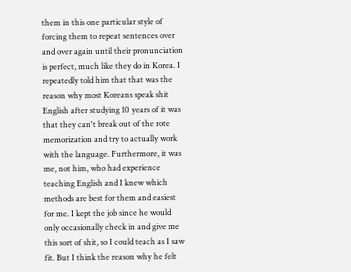them in this one particular style of forcing them to repeat sentences over and over again until their pronunciation is perfect, much like they do in Korea. I repeatedly told him that that was the reason why most Koreans speak shit English after studying 10 years of it was that they can't break out of the rote memorization and try to actually work with the language. Furthermore, it was me, not him, who had experience teaching English and I knew which methods are best for them and easiest for me. I kept the job since he would only occasionally check in and give me this sort of shit, so I could teach as I saw fit. But I think the reason why he felt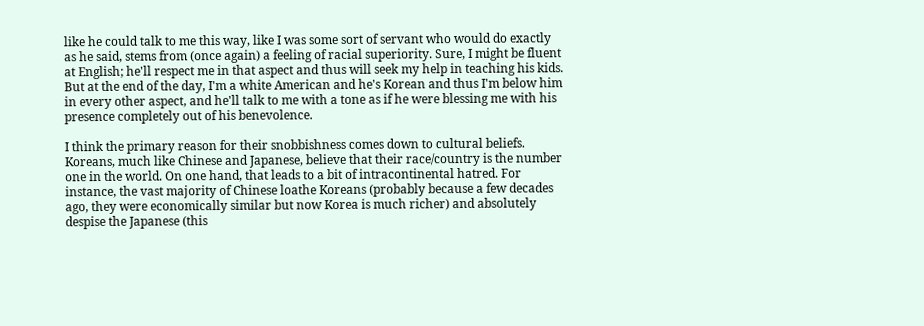like he could talk to me this way, like I was some sort of servant who would do exactly as he said, stems from (once again) a feeling of racial superiority. Sure, I might be fluent at English; he'll respect me in that aspect and thus will seek my help in teaching his kids. But at the end of the day, I'm a white American and he's Korean and thus I'm below him in every other aspect, and he'll talk to me with a tone as if he were blessing me with his presence completely out of his benevolence.

I think the primary reason for their snobbishness comes down to cultural beliefs. Koreans, much like Chinese and Japanese, believe that their race/country is the number one in the world. On one hand, that leads to a bit of intracontinental hatred. For instance, the vast majority of Chinese loathe Koreans (probably because a few decades ago, they were economically similar but now Korea is much richer) and absolutely despise the Japanese (this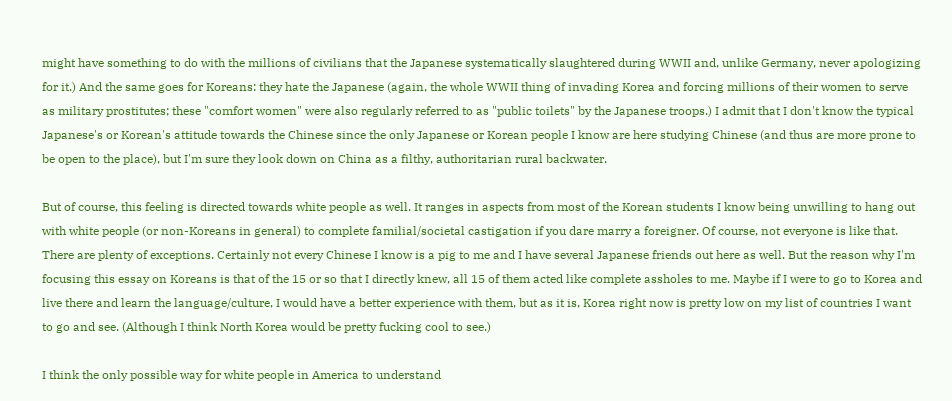might have something to do with the millions of civilians that the Japanese systematically slaughtered during WWII and, unlike Germany, never apologizing for it.) And the same goes for Koreans: they hate the Japanese (again, the whole WWII thing of invading Korea and forcing millions of their women to serve as military prostitutes; these "comfort women" were also regularly referred to as "public toilets" by the Japanese troops.) I admit that I don't know the typical Japanese's or Korean's attitude towards the Chinese since the only Japanese or Korean people I know are here studying Chinese (and thus are more prone to be open to the place), but I'm sure they look down on China as a filthy, authoritarian rural backwater.

But of course, this feeling is directed towards white people as well. It ranges in aspects from most of the Korean students I know being unwilling to hang out with white people (or non-Koreans in general) to complete familial/societal castigation if you dare marry a foreigner. Of course, not everyone is like that. There are plenty of exceptions. Certainly not every Chinese I know is a pig to me and I have several Japanese friends out here as well. But the reason why I'm focusing this essay on Koreans is that of the 15 or so that I directly knew, all 15 of them acted like complete assholes to me. Maybe if I were to go to Korea and live there and learn the language/culture, I would have a better experience with them, but as it is, Korea right now is pretty low on my list of countries I want to go and see. (Although I think North Korea would be pretty fucking cool to see.)

I think the only possible way for white people in America to understand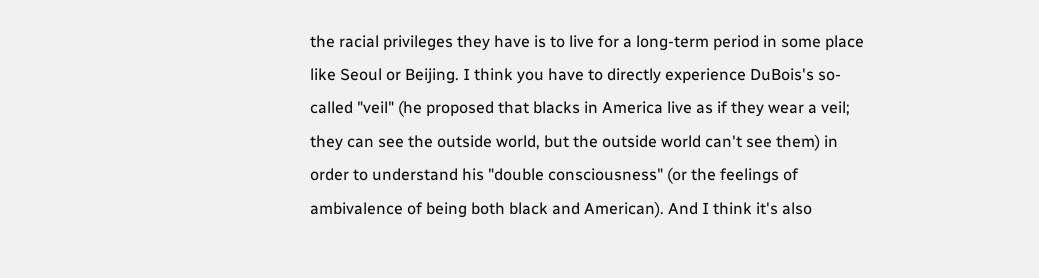the racial privileges they have is to live for a long-term period in some place like Seoul or Beijing. I think you have to directly experience DuBois's so-called "veil" (he proposed that blacks in America live as if they wear a veil; they can see the outside world, but the outside world can't see them) in order to understand his "double consciousness" (or the feelings of ambivalence of being both black and American). And I think it's also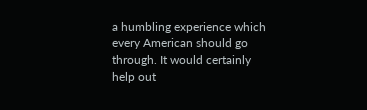a humbling experience which every American should go through. It would certainly help out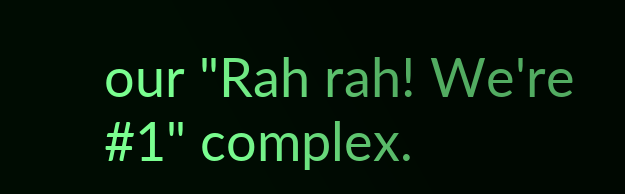our "Rah rah! We're #1" complex.